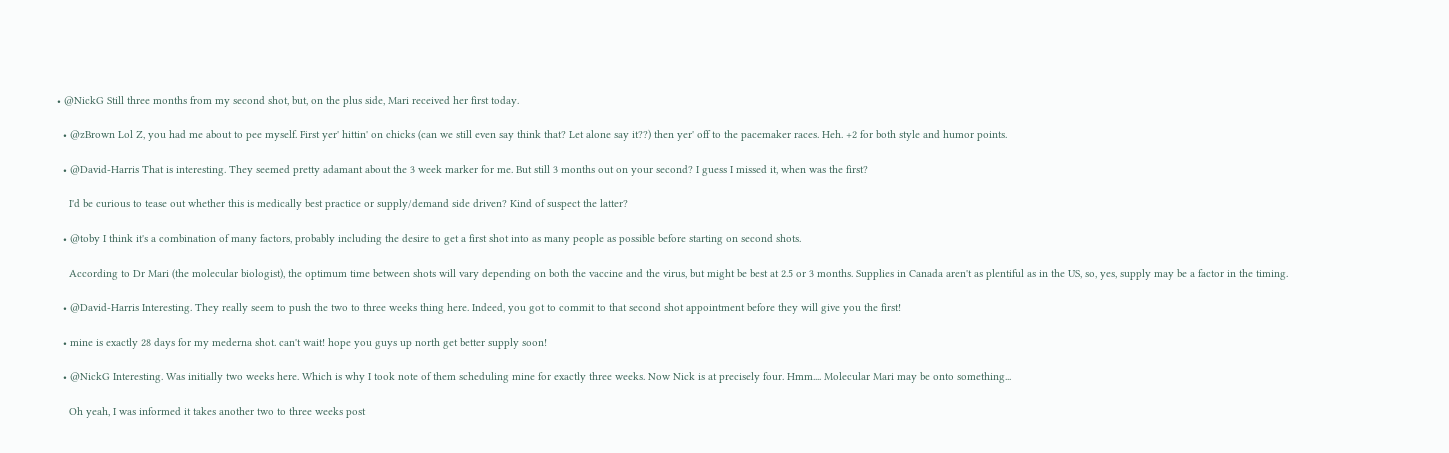• @NickG Still three months from my second shot, but, on the plus side, Mari received her first today.

  • @zBrown Lol Z, you had me about to pee myself. First yer' hittin' on chicks (can we still even say think that? Let alone say it??) then yer' off to the pacemaker races. Heh. +2 for both style and humor points.

  • @David-Harris That is interesting. They seemed pretty adamant about the 3 week marker for me. But still 3 months out on your second? I guess I missed it, when was the first?

    I'd be curious to tease out whether this is medically best practice or supply/demand side driven? Kind of suspect the latter?

  • @toby I think it's a combination of many factors, probably including the desire to get a first shot into as many people as possible before starting on second shots.

    According to Dr Mari (the molecular biologist), the optimum time between shots will vary depending on both the vaccine and the virus, but might be best at 2.5 or 3 months. Supplies in Canada aren't as plentiful as in the US, so, yes, supply may be a factor in the timing.

  • @David-Harris Interesting. They really seem to push the two to three weeks thing here. Indeed, you got to commit to that second shot appointment before they will give you the first!

  • mine is exactly 28 days for my mederna shot. can't wait! hope you guys up north get better supply soon!

  • @NickG Interesting. Was initially two weeks here. Which is why I took note of them scheduling mine for exactly three weeks. Now Nick is at precisely four. Hmm.... Molecular Mari may be onto something...

    Oh yeah, I was informed it takes another two to three weeks post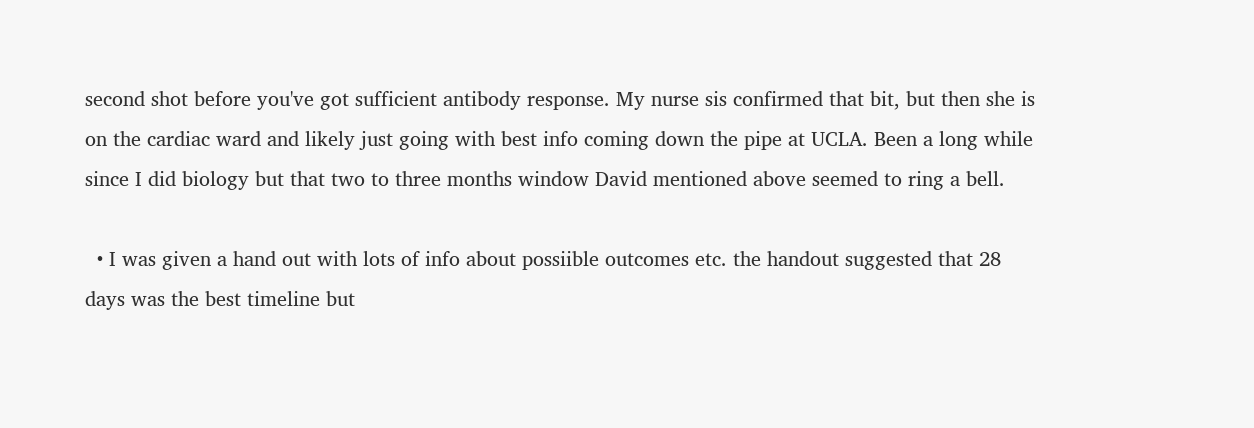second shot before you've got sufficient antibody response. My nurse sis confirmed that bit, but then she is on the cardiac ward and likely just going with best info coming down the pipe at UCLA. Been a long while since I did biology but that two to three months window David mentioned above seemed to ring a bell.

  • I was given a hand out with lots of info about possiible outcomes etc. the handout suggested that 28 days was the best timeline but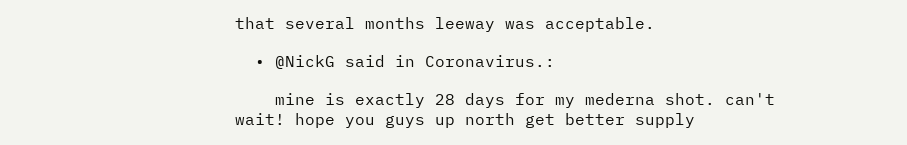that several months leeway was acceptable.

  • @NickG said in Coronavirus.:

    mine is exactly 28 days for my mederna shot. can't wait! hope you guys up north get better supply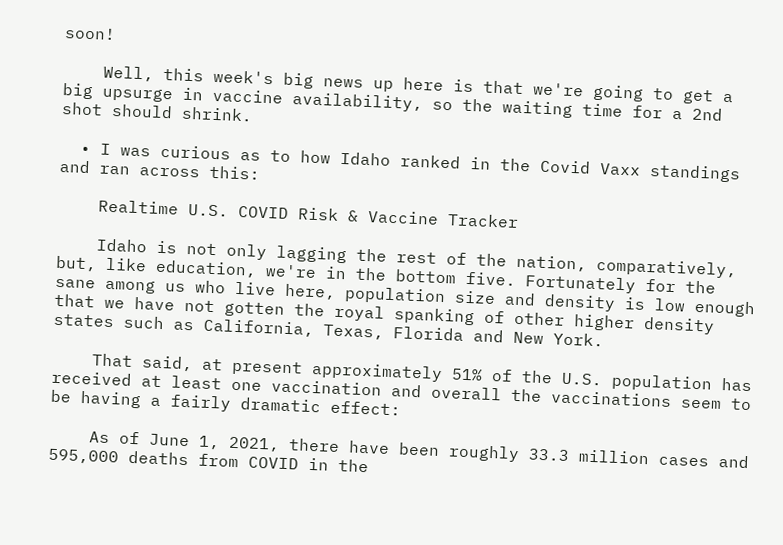soon!

    Well, this week's big news up here is that we're going to get a big upsurge in vaccine availability, so the waiting time for a 2nd shot should shrink.

  • I was curious as to how Idaho ranked in the Covid Vaxx standings and ran across this:

    Realtime U.S. COVID Risk & Vaccine Tracker

    Idaho is not only lagging the rest of the nation, comparatively, but, like education, we're in the bottom five. Fortunately for the sane among us who live here, population size and density is low enough that we have not gotten the royal spanking of other higher density states such as California, Texas, Florida and New York.

    That said, at present approximately 51% of the U.S. population has received at least one vaccination and overall the vaccinations seem to be having a fairly dramatic effect:

    As of June 1, 2021, there have been roughly 33.3 million cases and 595,000 deaths from COVID in the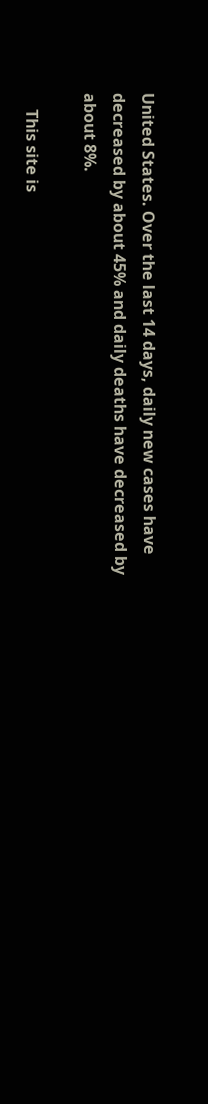United States. Over the last 14 days, daily new cases have decreased by about 45% and daily deaths have decreased by about 8%.

    This site is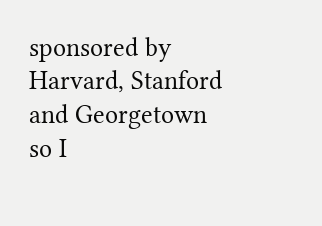sponsored by Harvard, Stanford and Georgetown so I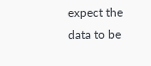expect the data to be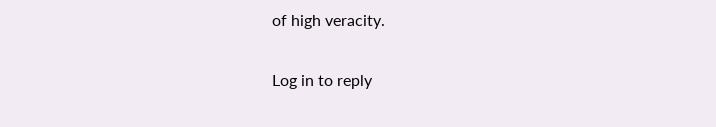of high veracity.

Log in to reply